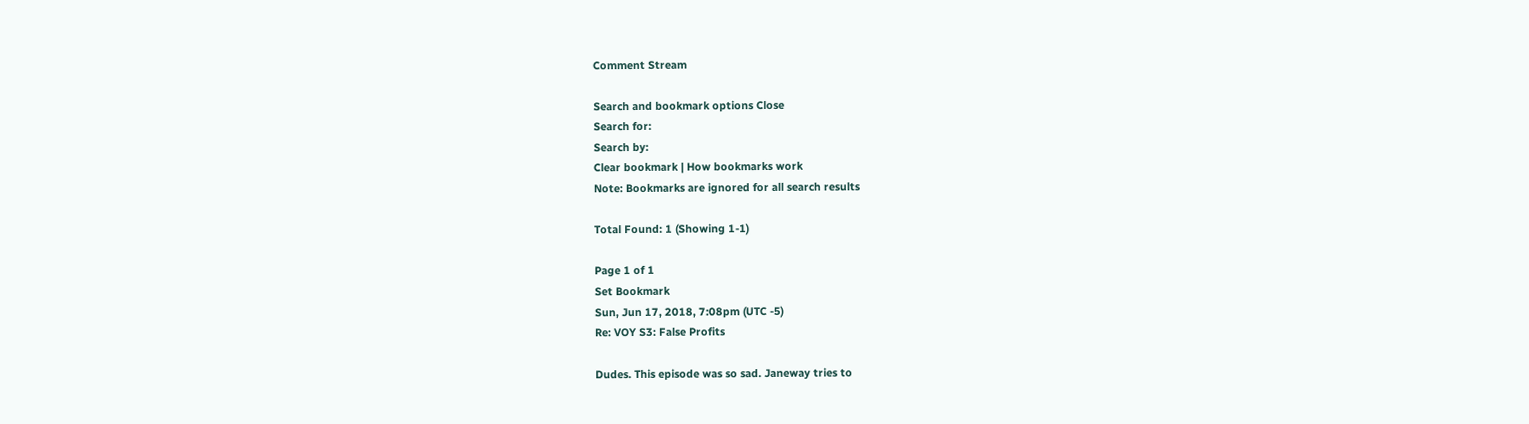Comment Stream

Search and bookmark options Close
Search for:
Search by:
Clear bookmark | How bookmarks work
Note: Bookmarks are ignored for all search results

Total Found: 1 (Showing 1-1)

Page 1 of 1
Set Bookmark
Sun, Jun 17, 2018, 7:08pm (UTC -5)
Re: VOY S3: False Profits

Dudes. This episode was so sad. Janeway tries to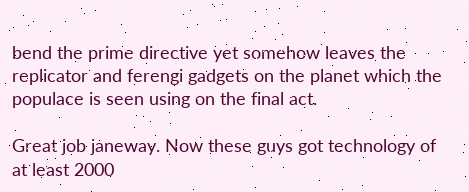bend the prime directive yet somehow leaves the replicator and ferengi gadgets on the planet which the populace is seen using on the final act.

Great job janeway. Now these guys got technology of at least 2000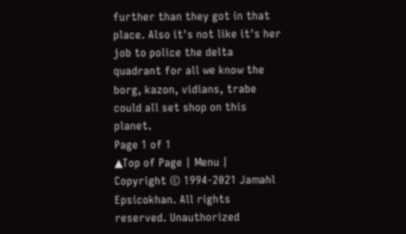further than they got in that place. Also it's not like it's her job to police the delta quadrant for all we know the borg, kazon, vidians, trabe could all set shop on this planet.
Page 1 of 1
▲Top of Page | Menu | Copyright © 1994-2021 Jamahl Epsicokhan. All rights reserved. Unauthorized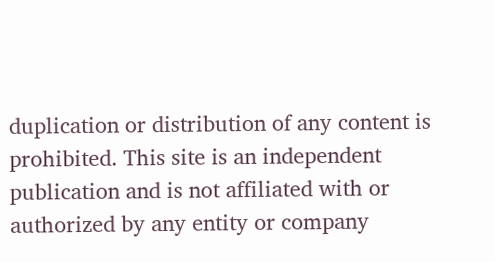duplication or distribution of any content is prohibited. This site is an independent publication and is not affiliated with or authorized by any entity or company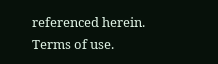referenced herein. Terms of use.